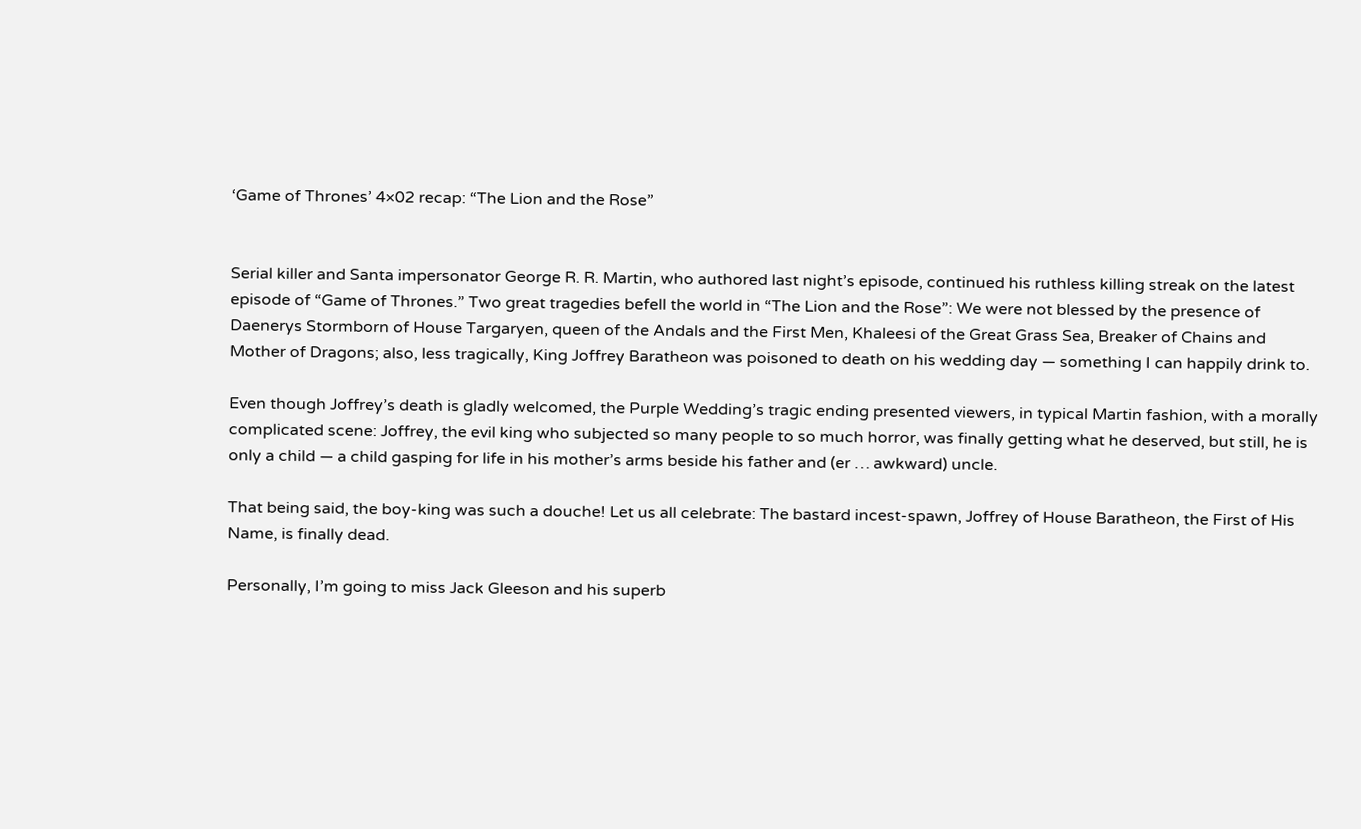‘Game of Thrones’ 4×02 recap: “The Lion and the Rose”


Serial killer and Santa impersonator George R. R. Martin, who authored last night’s episode, continued his ruthless killing streak on the latest episode of “Game of Thrones.” Two great tragedies befell the world in “The Lion and the Rose”: We were not blessed by the presence of Daenerys Stormborn of House Targaryen, queen of the Andals and the First Men, Khaleesi of the Great Grass Sea, Breaker of Chains and Mother of Dragons; also, less tragically, King Joffrey Baratheon was poisoned to death on his wedding day — something I can happily drink to.

Even though Joffrey’s death is gladly welcomed, the Purple Wedding’s tragic ending presented viewers, in typical Martin fashion, with a morally complicated scene: Joffrey, the evil king who subjected so many people to so much horror, was finally getting what he deserved, but still, he is only a child — a child gasping for life in his mother’s arms beside his father and (er … awkward) uncle.

That being said, the boy-king was such a douche! Let us all celebrate: The bastard incest-spawn, Joffrey of House Baratheon, the First of His Name, is finally dead.

Personally, I’m going to miss Jack Gleeson and his superb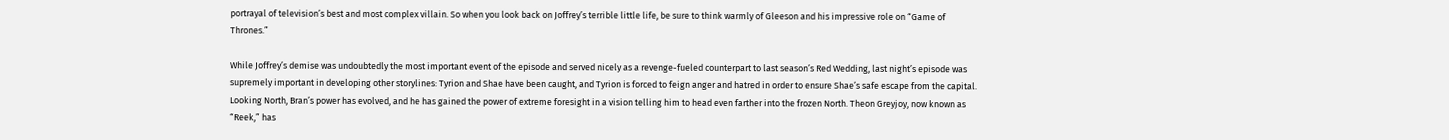portrayal of television’s best and most complex villain. So when you look back on Joffrey’s terrible little life, be sure to think warmly of Gleeson and his impressive role on “Game of Thrones.”

While Joffrey’s demise was undoubtedly the most important event of the episode and served nicely as a revenge-fueled counterpart to last season’s Red Wedding, last night’s episode was supremely important in developing other storylines: Tyrion and Shae have been caught, and Tyrion is forced to feign anger and hatred in order to ensure Shae’s safe escape from the capital. Looking North, Bran’s power has evolved, and he has gained the power of extreme foresight in a vision telling him to head even farther into the frozen North. Theon Greyjoy, now known as “Reek,” has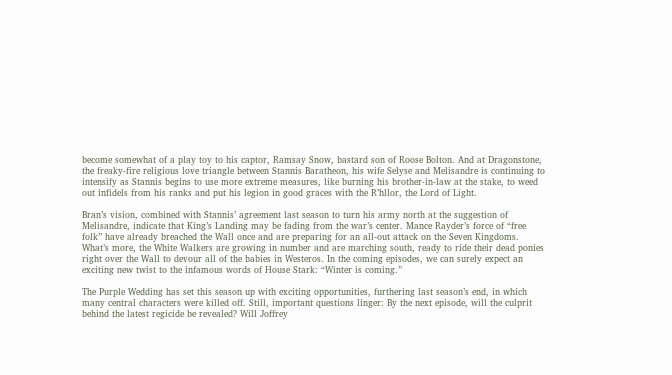become somewhat of a play toy to his captor, Ramsay Snow, bastard son of Roose Bolton. And at Dragonstone, the freaky-fire religious love triangle between Stannis Baratheon, his wife Selyse and Melisandre is continuing to intensify as Stannis begins to use more extreme measures, like burning his brother-in-law at the stake, to weed out infidels from his ranks and put his legion in good graces with the R’hllor, the Lord of Light.

Bran’s vision, combined with Stannis’ agreement last season to turn his army north at the suggestion of Melisandre, indicate that King’s Landing may be fading from the war’s center. Mance Rayder’s force of “free folk” have already breached the Wall once and are preparing for an all-out attack on the Seven Kingdoms. What’s more, the White Walkers are growing in number and are marching south, ready to ride their dead ponies right over the Wall to devour all of the babies in Westeros. In the coming episodes, we can surely expect an exciting new twist to the infamous words of House Stark: “Winter is coming.”

The Purple Wedding has set this season up with exciting opportunities, furthering last season’s end, in which many central characters were killed off. Still, important questions linger: By the next episode, will the culprit behind the latest regicide be revealed? Will Joffrey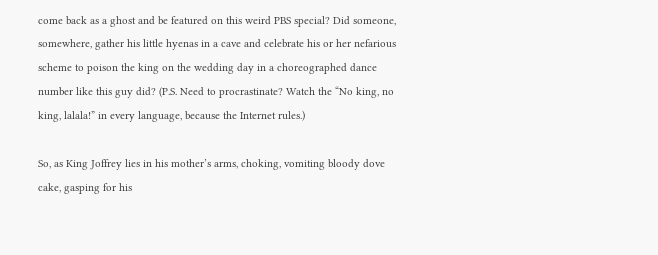come back as a ghost and be featured on this weird PBS special? Did someone, somewhere, gather his little hyenas in a cave and celebrate his or her nefarious scheme to poison the king on the wedding day in a choreographed dance number like this guy did? (P.S. Need to procrastinate? Watch the “No king, no king, lalala!” in every language, because the Internet rules.)

So, as King Joffrey lies in his mother’s arms, choking, vomiting bloody dove cake, gasping for his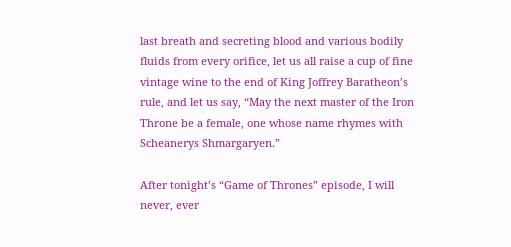last breath and secreting blood and various bodily fluids from every orifice, let us all raise a cup of fine vintage wine to the end of King Joffrey Baratheon’s rule, and let us say, “May the next master of the Iron Throne be a female, one whose name rhymes with Scheanerys Shmargaryen.”

After tonight’s “Game of Thrones” episode, I will never, ever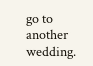go to another wedding.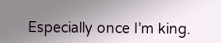Especially once I’m king.